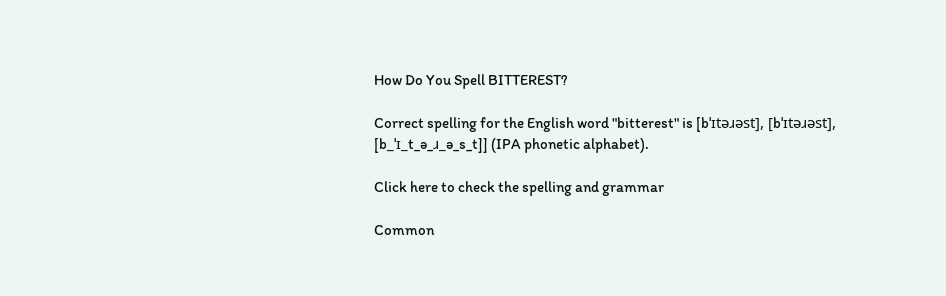How Do You Spell BITTEREST?

Correct spelling for the English word "bitterest" is [bˈɪtəɹəst], [bˈɪtəɹəst], [b_ˈɪ_t_ə_ɹ_ə_s_t]] (IPA phonetic alphabet).

Click here to check the spelling and grammar

Common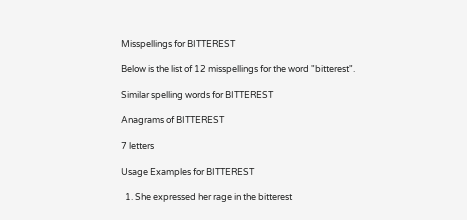Misspellings for BITTEREST

Below is the list of 12 misspellings for the word "bitterest".

Similar spelling words for BITTEREST

Anagrams of BITTEREST

7 letters

Usage Examples for BITTEREST

  1. She expressed her rage in the bitterest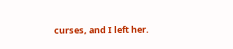curses, and I left her.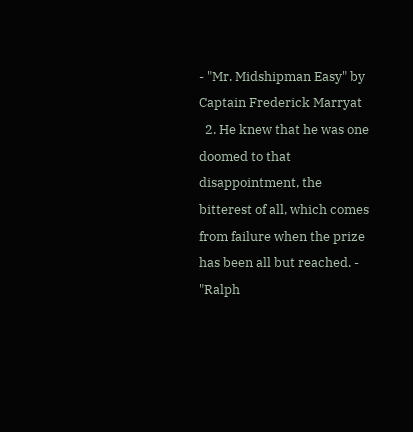- "Mr. Midshipman Easy" by Captain Frederick Marryat
  2. He knew that he was one doomed to that disappointment, the bitterest of all, which comes from failure when the prize has been all but reached. - "Ralph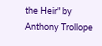the Heir" by Anthony Trollope